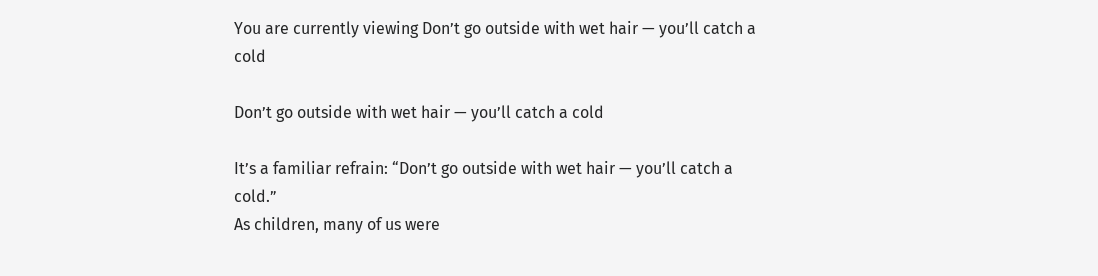You are currently viewing Don’t go outside with wet hair — you’ll catch a cold

Don’t go outside with wet hair — you’ll catch a cold

It’s a familiar refrain: “Don’t go outside with wet hair — you’ll catch a cold.”
As children, many of us were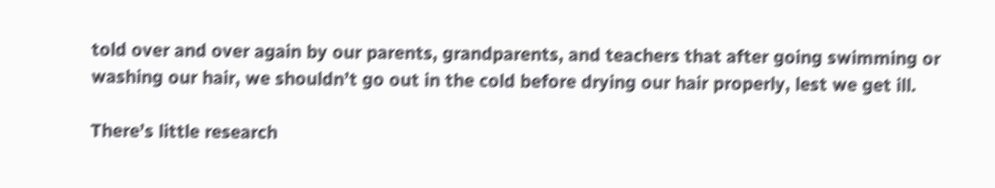told over and over again by our parents, grandparents, and teachers that after going swimming or washing our hair, we shouldn’t go out in the cold before drying our hair properly, lest we get ill.

There’s little research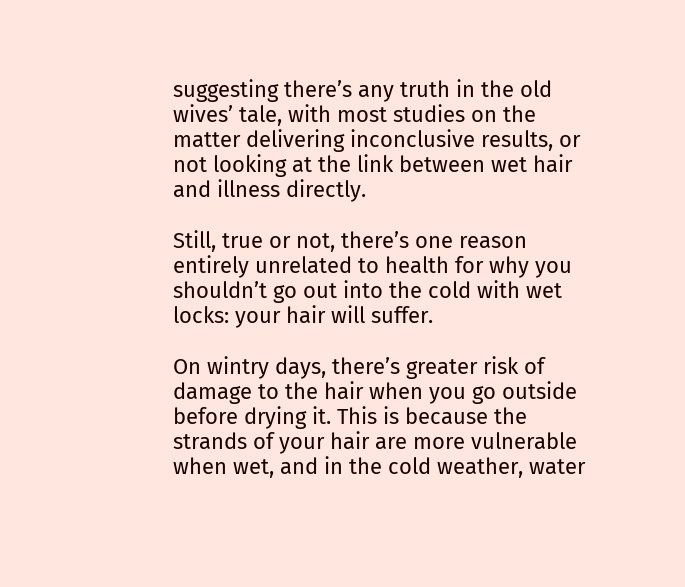suggesting there’s any truth in the old wives’ tale, with most studies on the matter delivering inconclusive results, or not looking at the link between wet hair and illness directly.

Still, true or not, there’s one reason entirely unrelated to health for why you shouldn’t go out into the cold with wet locks: your hair will suffer.

On wintry days, there’s greater risk of damage to the hair when you go outside before drying it. This is because the strands of your hair are more vulnerable when wet, and in the cold weather, water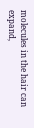molecules in the hair can expand,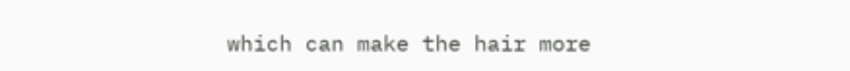which can make the hair more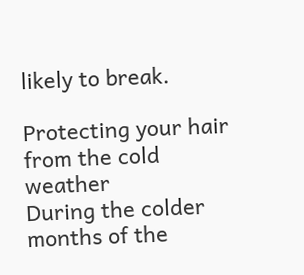likely to break.

Protecting your hair from the cold weather
During the colder months of the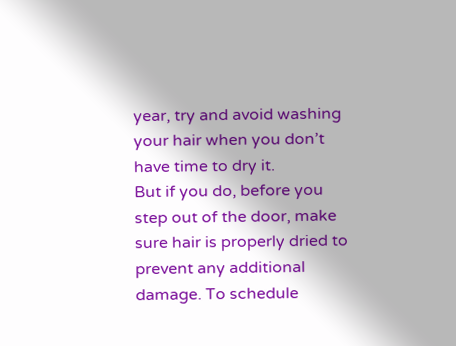year, try and avoid washing your hair when you don’t have time to dry it.
But if you do, before you step out of the door, make sure hair is properly dried to prevent any additional damage. To schedule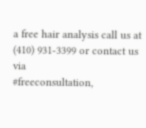a free hair analysis call us at (410) 931-3399 or contact us via
#freeconsultation,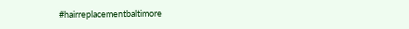#hairreplacementbaltimore